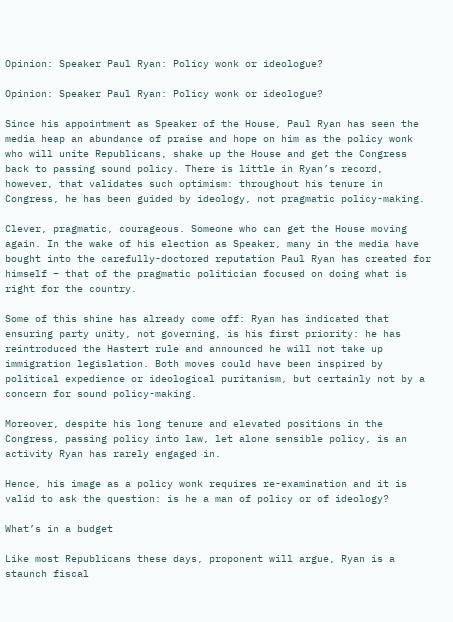Opinion: Speaker Paul Ryan: Policy wonk or ideologue?

Opinion: Speaker Paul Ryan: Policy wonk or ideologue?

Since his appointment as Speaker of the House, Paul Ryan has seen the media heap an abundance of praise and hope on him as the policy wonk who will unite Republicans, shake up the House and get the Congress back to passing sound policy. There is little in Ryan’s record, however, that validates such optimism: throughout his tenure in Congress, he has been guided by ideology, not pragmatic policy-making.

Clever, pragmatic, courageous. Someone who can get the House moving again. In the wake of his election as Speaker, many in the media have bought into the carefully-doctored reputation Paul Ryan has created for himself – that of the pragmatic politician focused on doing what is right for the country.

Some of this shine has already come off: Ryan has indicated that ensuring party unity, not governing, is his first priority: he has reintroduced the Hastert rule and announced he will not take up immigration legislation. Both moves could have been inspired by political expedience or ideological puritanism, but certainly not by a concern for sound policy-making.

Moreover, despite his long tenure and elevated positions in the Congress, passing policy into law, let alone sensible policy, is an activity Ryan has rarely engaged in.

Hence, his image as a policy wonk requires re-examination and it is valid to ask the question: is he a man of policy or of ideology?

What’s in a budget

Like most Republicans these days, proponent will argue, Ryan is a staunch fiscal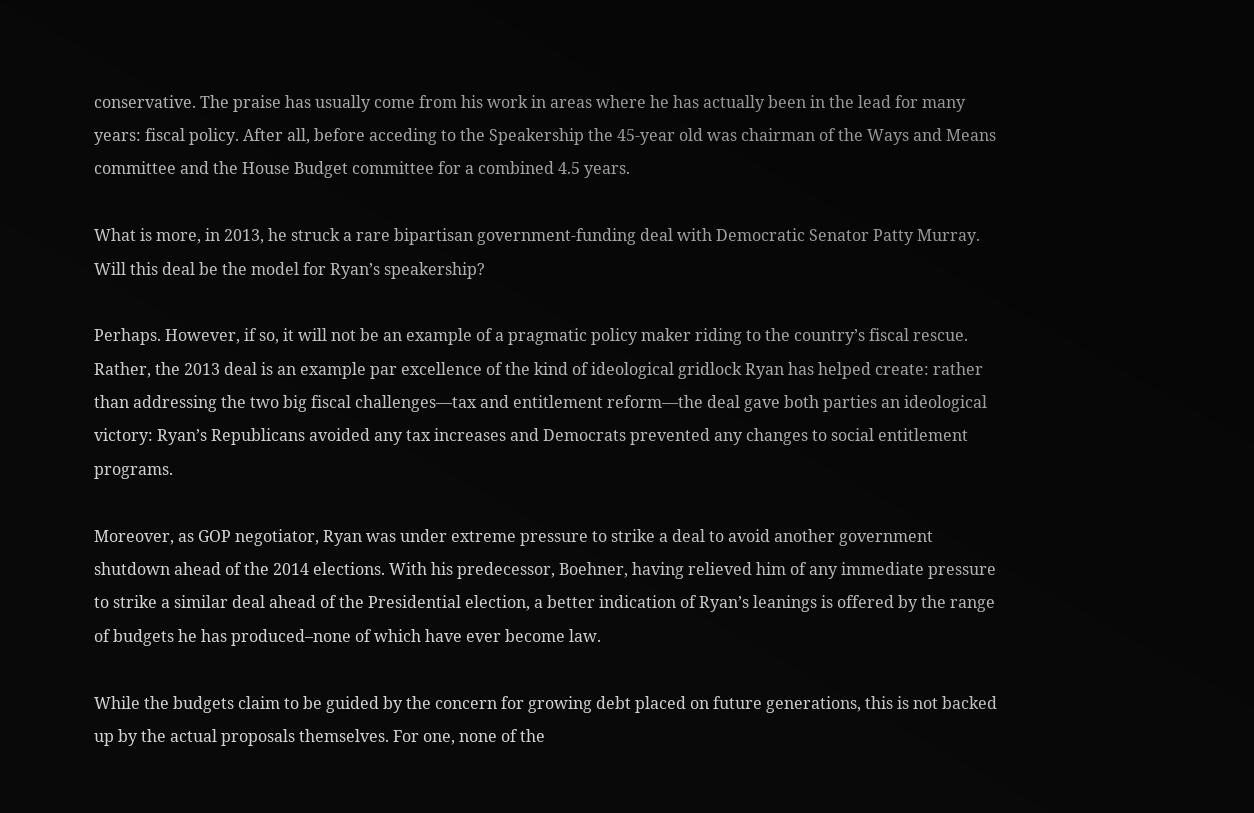conservative. The praise has usually come from his work in areas where he has actually been in the lead for many years: fiscal policy. After all, before acceding to the Speakership the 45-year old was chairman of the Ways and Means committee and the House Budget committee for a combined 4.5 years.

What is more, in 2013, he struck a rare bipartisan government-funding deal with Democratic Senator Patty Murray. Will this deal be the model for Ryan’s speakership?

Perhaps. However, if so, it will not be an example of a pragmatic policy maker riding to the country’s fiscal rescue. Rather, the 2013 deal is an example par excellence of the kind of ideological gridlock Ryan has helped create: rather than addressing the two big fiscal challenges—tax and entitlement reform—the deal gave both parties an ideological victory: Ryan’s Republicans avoided any tax increases and Democrats prevented any changes to social entitlement programs.

Moreover, as GOP negotiator, Ryan was under extreme pressure to strike a deal to avoid another government shutdown ahead of the 2014 elections. With his predecessor, Boehner, having relieved him of any immediate pressure to strike a similar deal ahead of the Presidential election, a better indication of Ryan’s leanings is offered by the range of budgets he has produced–none of which have ever become law.

While the budgets claim to be guided by the concern for growing debt placed on future generations, this is not backed up by the actual proposals themselves. For one, none of the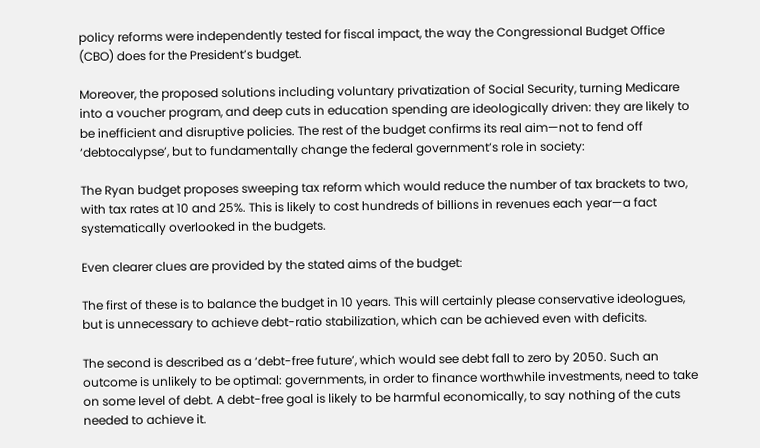policy reforms were independently tested for fiscal impact, the way the Congressional Budget Office (CBO) does for the President’s budget.

Moreover, the proposed solutions including voluntary privatization of Social Security, turning Medicare into a voucher program, and deep cuts in education spending are ideologically driven: they are likely to be inefficient and disruptive policies. The rest of the budget confirms its real aim—not to fend off ‘debtocalypse’, but to fundamentally change the federal government’s role in society:

The Ryan budget proposes sweeping tax reform which would reduce the number of tax brackets to two, with tax rates at 10 and 25%. This is likely to cost hundreds of billions in revenues each year—a fact systematically overlooked in the budgets.

Even clearer clues are provided by the stated aims of the budget:

The first of these is to balance the budget in 10 years. This will certainly please conservative ideologues, but is unnecessary to achieve debt-ratio stabilization, which can be achieved even with deficits.

The second is described as a ‘debt-free future’, which would see debt fall to zero by 2050. Such an outcome is unlikely to be optimal: governments, in order to finance worthwhile investments, need to take on some level of debt. A debt-free goal is likely to be harmful economically, to say nothing of the cuts needed to achieve it.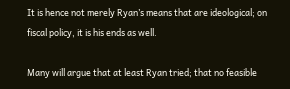It is hence not merely Ryan’s means that are ideological; on fiscal policy, it is his ends as well.

Many will argue that at least Ryan tried; that no feasible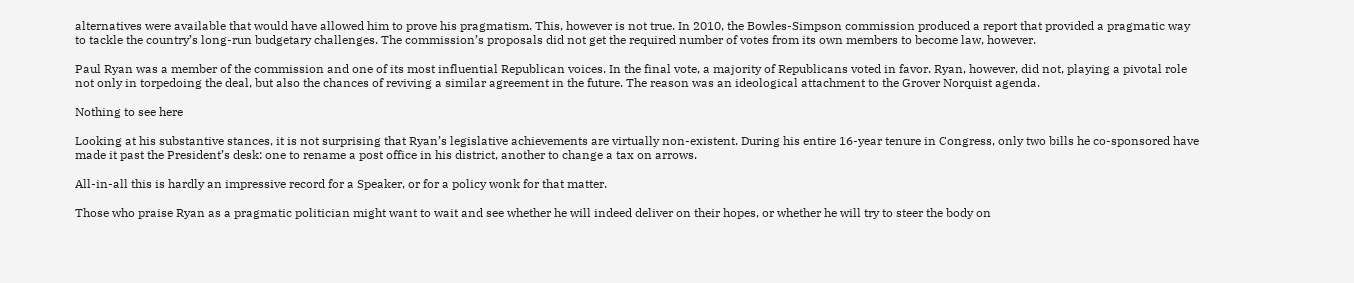alternatives were available that would have allowed him to prove his pragmatism. This, however is not true. In 2010, the Bowles-Simpson commission produced a report that provided a pragmatic way to tackle the country’s long-run budgetary challenges. The commission’s proposals did not get the required number of votes from its own members to become law, however.

Paul Ryan was a member of the commission and one of its most influential Republican voices. In the final vote, a majority of Republicans voted in favor. Ryan, however, did not, playing a pivotal role not only in torpedoing the deal, but also the chances of reviving a similar agreement in the future. The reason was an ideological attachment to the Grover Norquist agenda.

Nothing to see here

Looking at his substantive stances, it is not surprising that Ryan’s legislative achievements are virtually non-existent. During his entire 16-year tenure in Congress, only two bills he co-sponsored have made it past the President’s desk: one to rename a post office in his district, another to change a tax on arrows.

All-in-all this is hardly an impressive record for a Speaker, or for a policy wonk for that matter.

Those who praise Ryan as a pragmatic politician might want to wait and see whether he will indeed deliver on their hopes, or whether he will try to steer the body on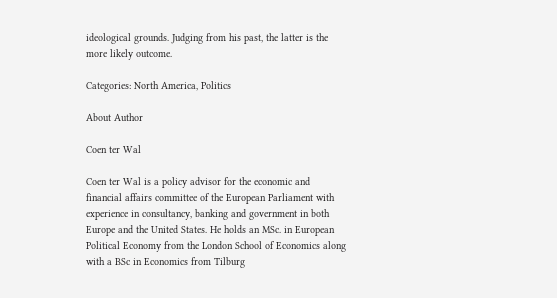ideological grounds. Judging from his past, the latter is the more likely outcome.

Categories: North America, Politics

About Author

Coen ter Wal

Coen ter Wal is a policy advisor for the economic and financial affairs committee of the European Parliament with experience in consultancy, banking and government in both Europe and the United States. He holds an MSc. in European Political Economy from the London School of Economics along with a BSc in Economics from Tilburg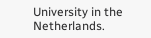University in the Netherlands.